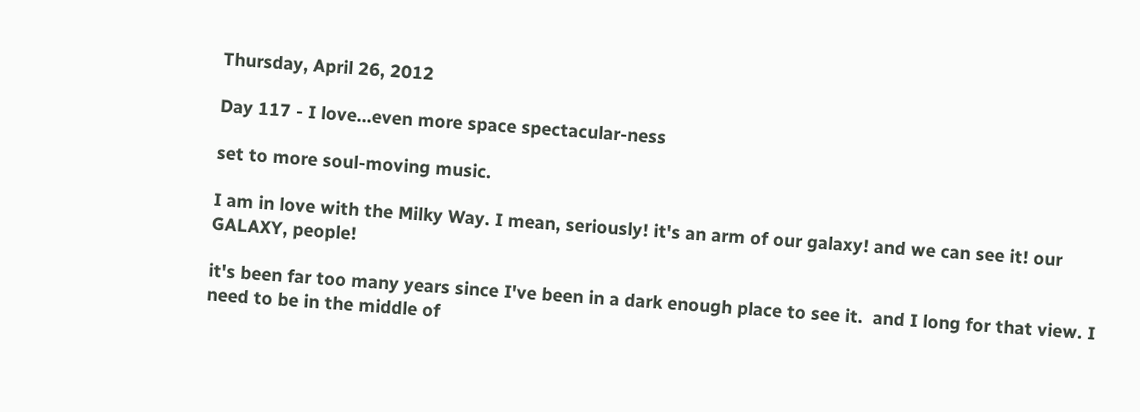Thursday, April 26, 2012

Day 117 - I love...even more space spectacular-ness

set to more soul-moving music.

I am in love with the Milky Way. I mean, seriously! it's an arm of our galaxy! and we can see it! our GALAXY, people!

it's been far too many years since I've been in a dark enough place to see it.  and I long for that view. I need to be in the middle of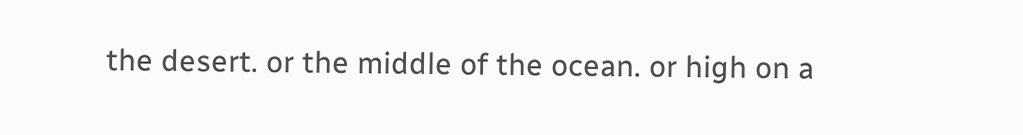the desert. or the middle of the ocean. or high on a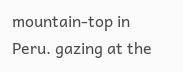mountain-top in Peru. gazing at the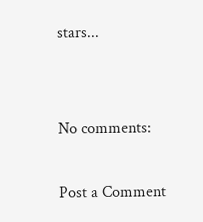stars...


No comments:

Post a Comment